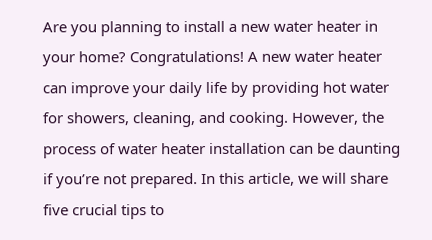Are you planning to install a new water heater in your home? Congratulations! A new water heater can improve your daily life by providing hot water for showers, cleaning, and cooking. However, the process of water heater installation can be daunting if you’re not prepared. In this article, we will share five crucial tips to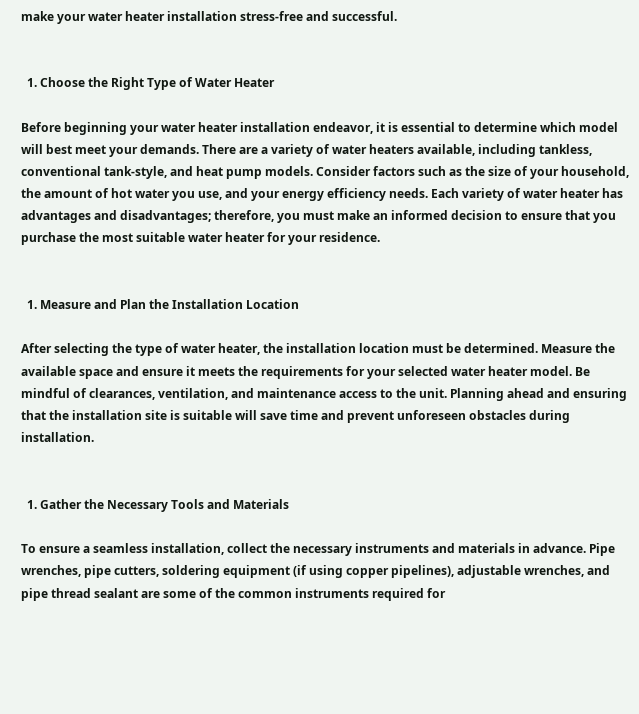make your water heater installation stress-free and successful.


  1. Choose the Right Type of Water Heater

Before beginning your water heater installation endeavor, it is essential to determine which model will best meet your demands. There are a variety of water heaters available, including tankless, conventional tank-style, and heat pump models. Consider factors such as the size of your household, the amount of hot water you use, and your energy efficiency needs. Each variety of water heater has advantages and disadvantages; therefore, you must make an informed decision to ensure that you purchase the most suitable water heater for your residence.


  1. Measure and Plan the Installation Location

After selecting the type of water heater, the installation location must be determined. Measure the available space and ensure it meets the requirements for your selected water heater model. Be mindful of clearances, ventilation, and maintenance access to the unit. Planning ahead and ensuring that the installation site is suitable will save time and prevent unforeseen obstacles during installation.


  1. Gather the Necessary Tools and Materials

To ensure a seamless installation, collect the necessary instruments and materials in advance. Pipe wrenches, pipe cutters, soldering equipment (if using copper pipelines), adjustable wrenches, and pipe thread sealant are some of the common instruments required for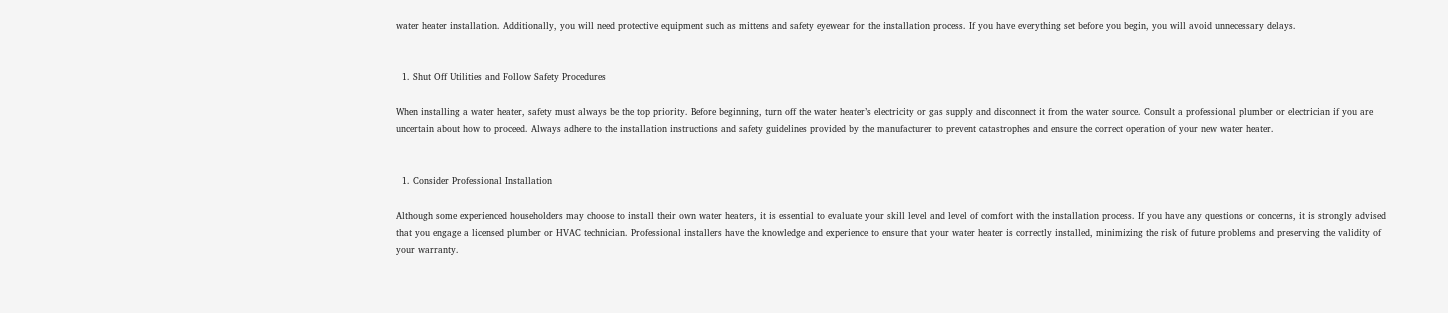water heater installation. Additionally, you will need protective equipment such as mittens and safety eyewear for the installation process. If you have everything set before you begin, you will avoid unnecessary delays.


  1. Shut Off Utilities and Follow Safety Procedures

When installing a water heater, safety must always be the top priority. Before beginning, turn off the water heater’s electricity or gas supply and disconnect it from the water source. Consult a professional plumber or electrician if you are uncertain about how to proceed. Always adhere to the installation instructions and safety guidelines provided by the manufacturer to prevent catastrophes and ensure the correct operation of your new water heater.


  1. Consider Professional Installation

Although some experienced householders may choose to install their own water heaters, it is essential to evaluate your skill level and level of comfort with the installation process. If you have any questions or concerns, it is strongly advised that you engage a licensed plumber or HVAC technician. Professional installers have the knowledge and experience to ensure that your water heater is correctly installed, minimizing the risk of future problems and preserving the validity of your warranty.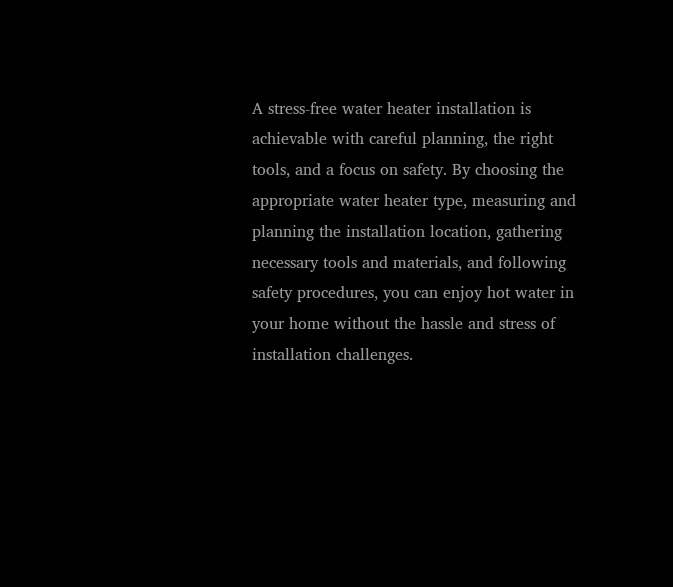A stress-free water heater installation is achievable with careful planning, the right tools, and a focus on safety. By choosing the appropriate water heater type, measuring and planning the installation location, gathering necessary tools and materials, and following safety procedures, you can enjoy hot water in your home without the hassle and stress of installation challenges.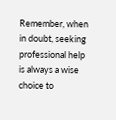Remember, when in doubt, seeking professional help is always a wise choice to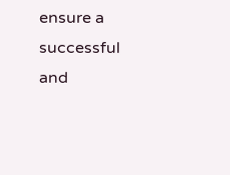ensure a successful and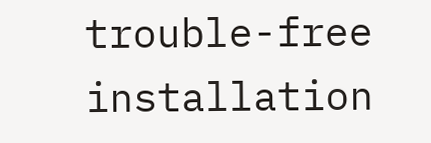trouble-free installation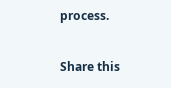process.

Share this